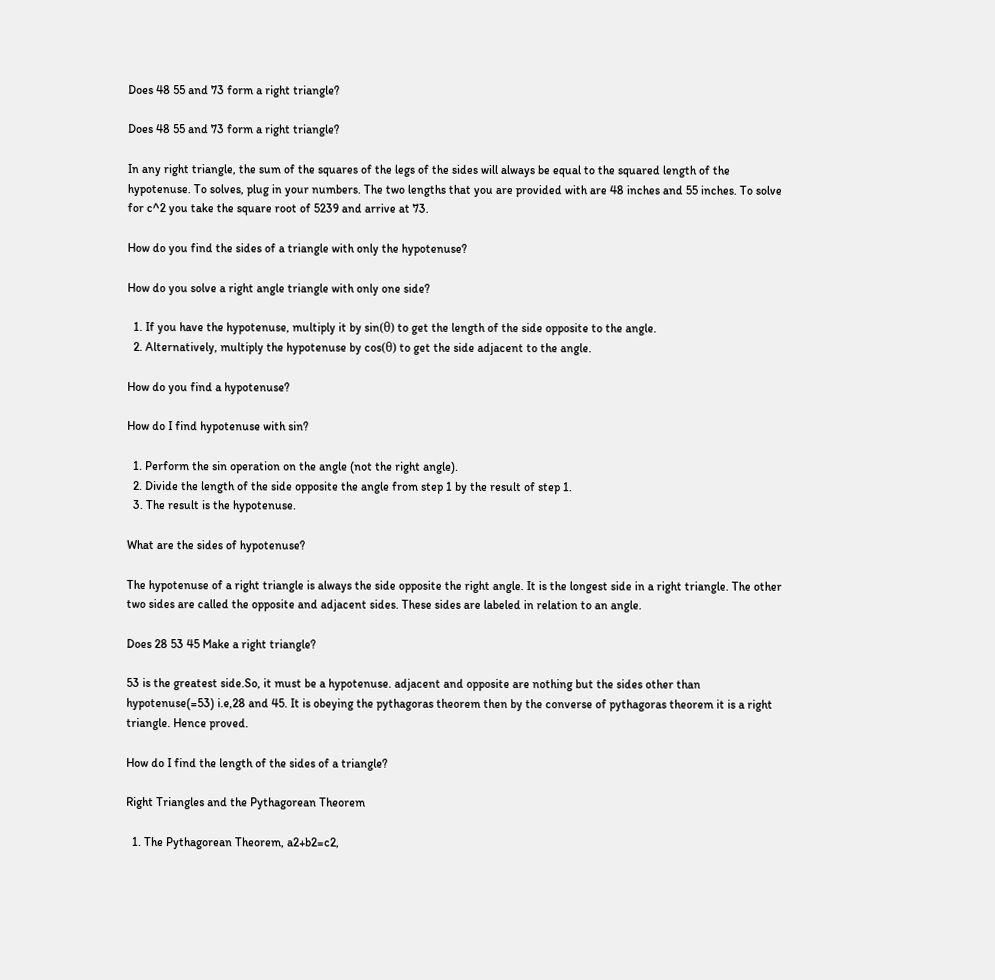Does 48 55 and 73 form a right triangle?

Does 48 55 and 73 form a right triangle?

In any right triangle, the sum of the squares of the legs of the sides will always be equal to the squared length of the hypotenuse. To solves, plug in your numbers. The two lengths that you are provided with are 48 inches and 55 inches. To solve for c^2 you take the square root of 5239 and arrive at 73.

How do you find the sides of a triangle with only the hypotenuse?

How do you solve a right angle triangle with only one side?

  1. If you have the hypotenuse, multiply it by sin(θ) to get the length of the side opposite to the angle.
  2. Alternatively, multiply the hypotenuse by cos(θ) to get the side adjacent to the angle.

How do you find a hypotenuse?

How do I find hypotenuse with sin?

  1. Perform the sin operation on the angle (not the right angle).
  2. Divide the length of the side opposite the angle from step 1 by the result of step 1.
  3. The result is the hypotenuse.

What are the sides of hypotenuse?

The hypotenuse of a right triangle is always the side opposite the right angle. It is the longest side in a right triangle. The other two sides are called the opposite and adjacent sides. These sides are labeled in relation to an angle.

Does 28 53 45 Make a right triangle?

53 is the greatest side.So, it must be a hypotenuse. adjacent and opposite are nothing but the sides other than hypotenuse(=53) i.e,28 and 45. It is obeying the pythagoras theorem then by the converse of pythagoras theorem it is a right triangle. Hence proved.

How do I find the length of the sides of a triangle?

Right Triangles and the Pythagorean Theorem

  1. The Pythagorean Theorem, a2+b2=c2,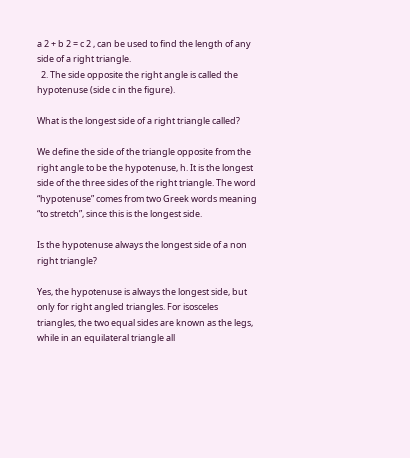a 2 + b 2 = c 2 , can be used to find the length of any side of a right triangle.
  2. The side opposite the right angle is called the hypotenuse (side c in the figure).

What is the longest side of a right triangle called?

We define the side of the triangle opposite from the right angle to be the hypotenuse, h. It is the longest side of the three sides of the right triangle. The word “hypotenuse” comes from two Greek words meaning “to stretch”, since this is the longest side.

Is the hypotenuse always the longest side of a non right triangle?

Yes, the hypotenuse is always the longest side, but only for right angled triangles. For isosceles triangles, the two equal sides are known as the legs, while in an equilateral triangle all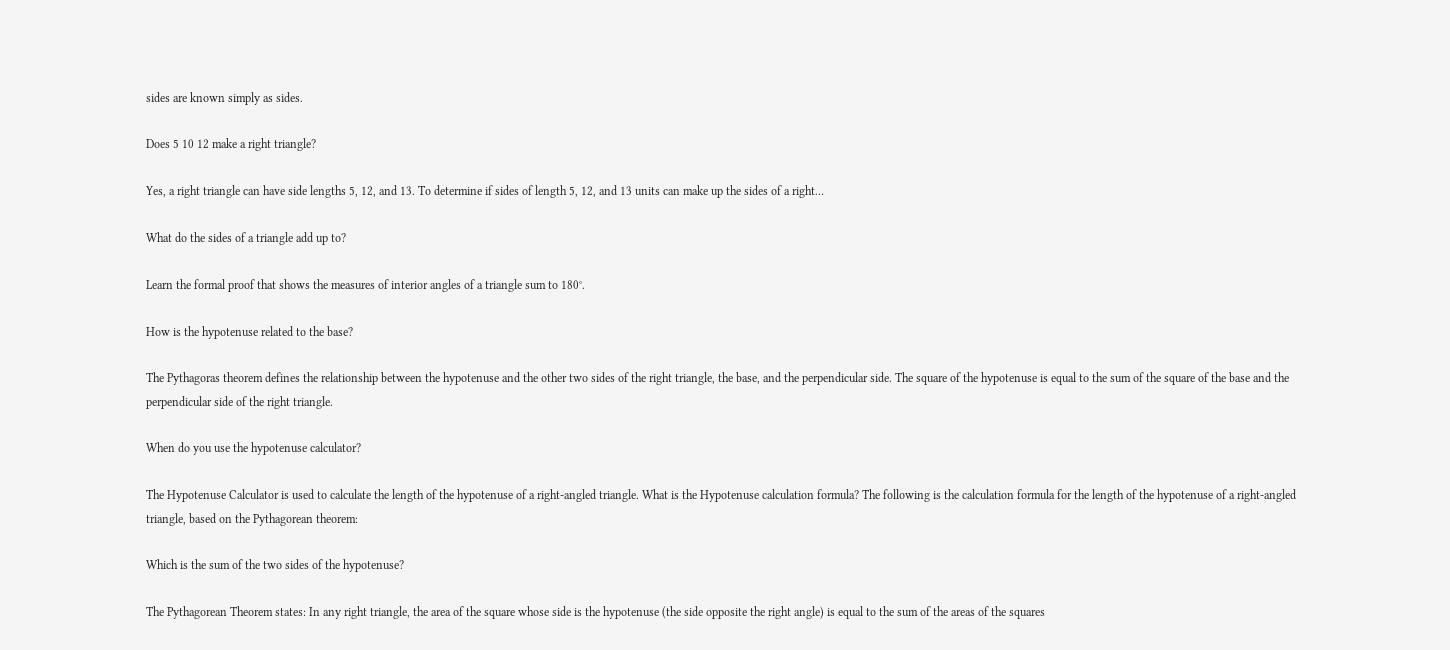sides are known simply as sides.

Does 5 10 12 make a right triangle?

Yes, a right triangle can have side lengths 5, 12, and 13. To determine if sides of length 5, 12, and 13 units can make up the sides of a right…

What do the sides of a triangle add up to?

Learn the formal proof that shows the measures of interior angles of a triangle sum to 180°.

How is the hypotenuse related to the base?

The Pythagoras theorem defines the relationship between the hypotenuse and the other two sides of the right triangle, the base, and the perpendicular side. The square of the hypotenuse is equal to the sum of the square of the base and the perpendicular side of the right triangle.

When do you use the hypotenuse calculator?

The Hypotenuse Calculator is used to calculate the length of the hypotenuse of a right-angled triangle. What is the Hypotenuse calculation formula? The following is the calculation formula for the length of the hypotenuse of a right-angled triangle, based on the Pythagorean theorem:

Which is the sum of the two sides of the hypotenuse?

The Pythagorean Theorem states: In any right triangle, the area of the square whose side is the hypotenuse (the side opposite the right angle) is equal to the sum of the areas of the squares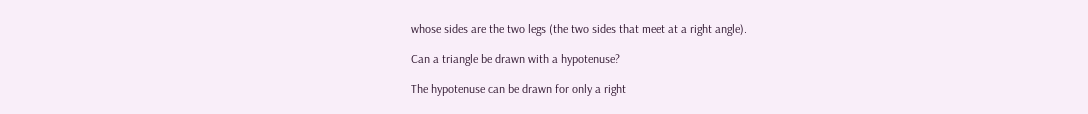whose sides are the two legs (the two sides that meet at a right angle).

Can a triangle be drawn with a hypotenuse?

The hypotenuse can be drawn for only a right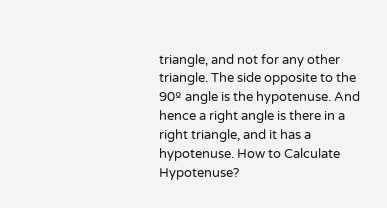triangle, and not for any other triangle. The side opposite to the 90º angle is the hypotenuse. And hence a right angle is there in a right triangle, and it has a hypotenuse. How to Calculate Hypotenuse?